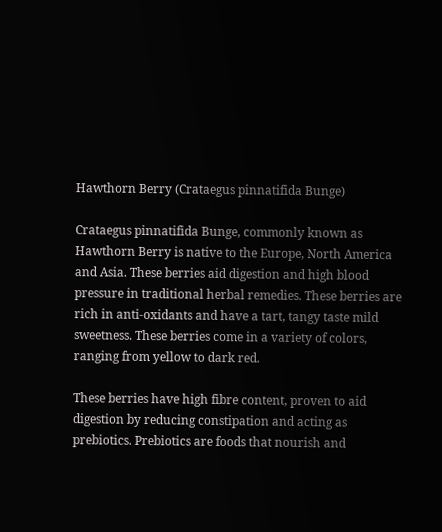Hawthorn Berry (Crataegus pinnatifida Bunge)

Crataegus pinnatifida Bunge, commonly known as Hawthorn Berry is native to the Europe, North America and Asia. These berries aid digestion and high blood pressure in traditional herbal remedies. These berries are rich in anti-oxidants and have a tart, tangy taste mild sweetness. These berries come in a variety of colors, ranging from yellow to dark red.

These berries have high fibre content, proven to aid digestion by reducing constipation and acting as prebiotics. Prebiotics are foods that nourish and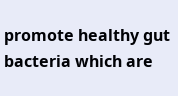promote healthy gut bacteria which are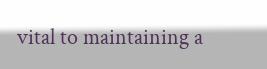vital to maintaining a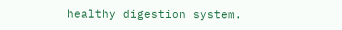healthy digestion system.